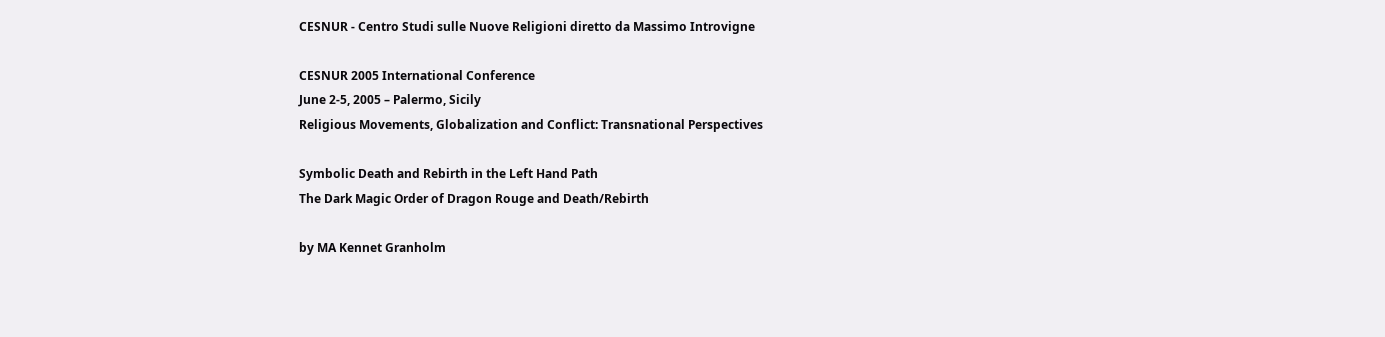CESNUR - Centro Studi sulle Nuove Religioni diretto da Massimo Introvigne

CESNUR 2005 International Conference
June 2-5, 2005 – Palermo, Sicily
Religious Movements, Globalization and Conflict: Transnational Perspectives

Symbolic Death and Rebirth in the Left Hand Path
The Dark Magic Order of Dragon Rouge and Death/Rebirth

by MA Kennet Granholm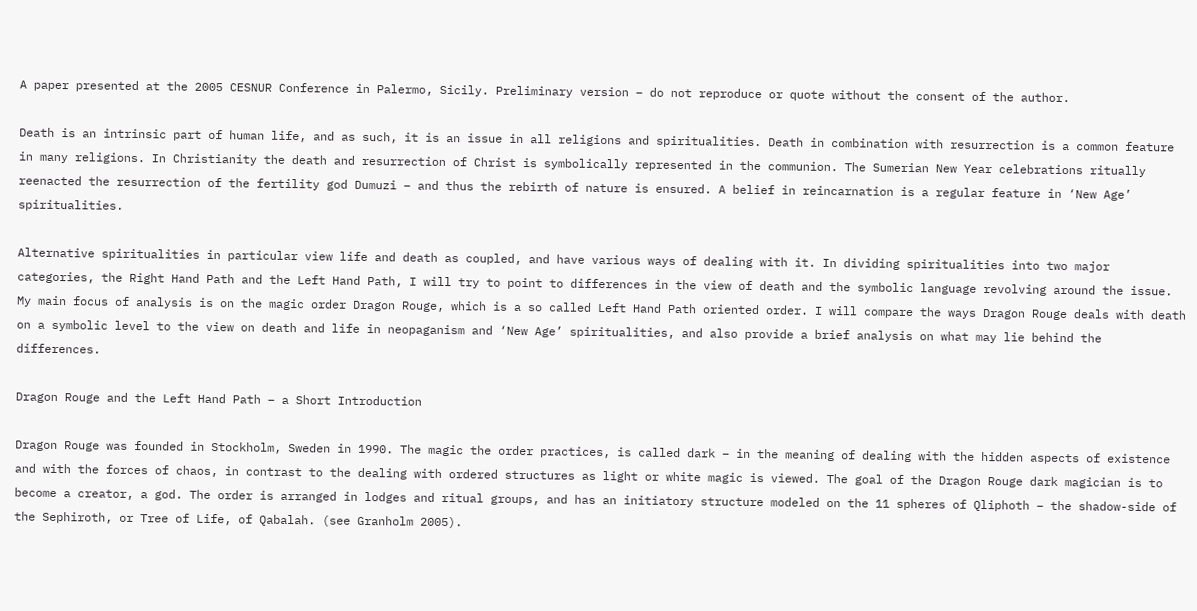A paper presented at the 2005 CESNUR Conference in Palermo, Sicily. Preliminary version – do not reproduce or quote without the consent of the author.

Death is an intrinsic part of human life, and as such, it is an issue in all religions and spiritualities. Death in combination with resurrection is a common feature in many religions. In Christianity the death and resurrection of Christ is symbolically represented in the communion. The Sumerian New Year celebrations ritually reenacted the resurrection of the fertility god Dumuzi – and thus the rebirth of nature is ensured. A belief in reincarnation is a regular feature in ‘New Age’ spiritualities.

Alternative spiritualities in particular view life and death as coupled, and have various ways of dealing with it. In dividing spiritualities into two major categories, the Right Hand Path and the Left Hand Path, I will try to point to differences in the view of death and the symbolic language revolving around the issue. My main focus of analysis is on the magic order Dragon Rouge, which is a so called Left Hand Path oriented order. I will compare the ways Dragon Rouge deals with death on a symbolic level to the view on death and life in neopaganism and ‘New Age’ spiritualities, and also provide a brief analysis on what may lie behind the differences.

Dragon Rouge and the Left Hand Path – a Short Introduction

Dragon Rouge was founded in Stockholm, Sweden in 1990. The magic the order practices, is called dark – in the meaning of dealing with the hidden aspects of existence and with the forces of chaos, in contrast to the dealing with ordered structures as light or white magic is viewed. The goal of the Dragon Rouge dark magician is to become a creator, a god. The order is arranged in lodges and ritual groups, and has an initiatory structure modeled on the 11 spheres of Qliphoth – the shadow-side of the Sephiroth, or Tree of Life, of Qabalah. (see Granholm 2005).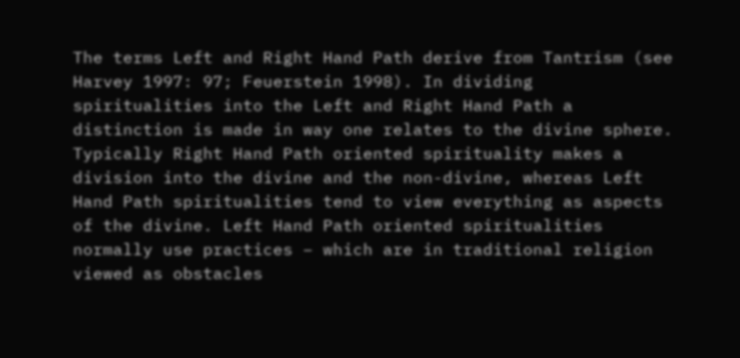The terms Left and Right Hand Path derive from Tantrism (see Harvey 1997: 97; Feuerstein 1998). In dividing spiritualities into the Left and Right Hand Path a distinction is made in way one relates to the divine sphere. Typically Right Hand Path oriented spirituality makes a division into the divine and the non-divine, whereas Left Hand Path spiritualities tend to view everything as aspects of the divine. Left Hand Path oriented spiritualities normally use practices – which are in traditional religion viewed as obstacles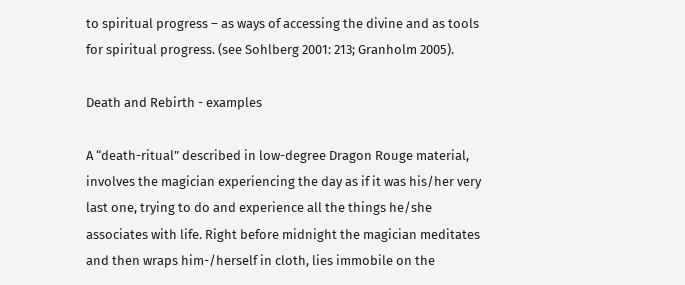to spiritual progress – as ways of accessing the divine and as tools for spiritual progress. (see Sohlberg 2001: 213; Granholm 2005).

Death and Rebirth - examples

A “death-ritual” described in low-degree Dragon Rouge material, involves the magician experiencing the day as if it was his/her very last one, trying to do and experience all the things he/she associates with life. Right before midnight the magician meditates and then wraps him-/herself in cloth, lies immobile on the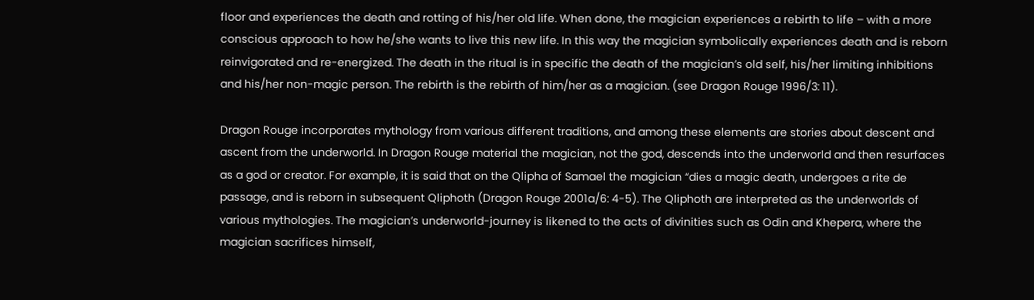floor and experiences the death and rotting of his/her old life. When done, the magician experiences a rebirth to life – with a more conscious approach to how he/she wants to live this new life. In this way the magician symbolically experiences death and is reborn reinvigorated and re-energized. The death in the ritual is in specific the death of the magician’s old self, his/her limiting inhibitions and his/her non-magic person. The rebirth is the rebirth of him/her as a magician. (see Dragon Rouge 1996/3: 11).

Dragon Rouge incorporates mythology from various different traditions, and among these elements are stories about descent and ascent from the underworld. In Dragon Rouge material the magician, not the god, descends into the underworld and then resurfaces as a god or creator. For example, it is said that on the Qlipha of Samael the magician “dies a magic death, undergoes a rite de passage, and is reborn in subsequent Qliphoth (Dragon Rouge 2001a/6: 4-5). The Qliphoth are interpreted as the underworlds of various mythologies. The magician’s underworld-journey is likened to the acts of divinities such as Odin and Khepera, where the magician sacrifices himself,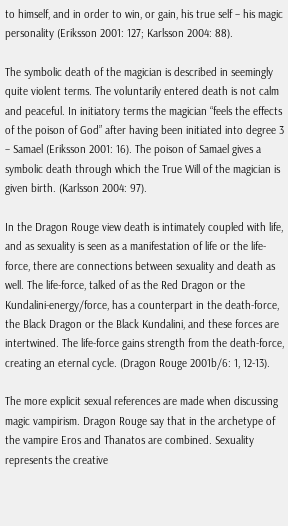to himself, and in order to win, or gain, his true self – his magic personality (Eriksson 2001: 127; Karlsson 2004: 88).

The symbolic death of the magician is described in seemingly quite violent terms. The voluntarily entered death is not calm and peaceful. In initiatory terms the magician “feels the effects of the poison of God” after having been initiated into degree 3 – Samael (Eriksson 2001: 16). The poison of Samael gives a symbolic death through which the True Will of the magician is given birth. (Karlsson 2004: 97).

In the Dragon Rouge view death is intimately coupled with life, and as sexuality is seen as a manifestation of life or the life-force, there are connections between sexuality and death as well. The life-force, talked of as the Red Dragon or the Kundalini-energy/force, has a counterpart in the death-force, the Black Dragon or the Black Kundalini, and these forces are intertwined. The life-force gains strength from the death-force, creating an eternal cycle. (Dragon Rouge 2001b/6: 1, 12-13).

The more explicit sexual references are made when discussing magic vampirism. Dragon Rouge say that in the archetype of the vampire Eros and Thanatos are combined. Sexuality represents the creative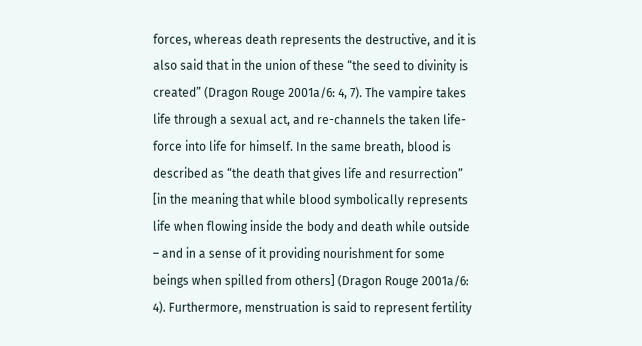forces, whereas death represents the destructive, and it is also said that in the union of these “the seed to divinity is created” (Dragon Rouge 2001a/6: 4, 7). The vampire takes life through a sexual act, and re-channels the taken life-force into life for himself. In the same breath, blood is described as “the death that gives life and resurrection” [in the meaning that while blood symbolically represents life when flowing inside the body and death while outside – and in a sense of it providing nourishment for some beings when spilled from others] (Dragon Rouge 2001a/6: 4). Furthermore, menstruation is said to represent fertility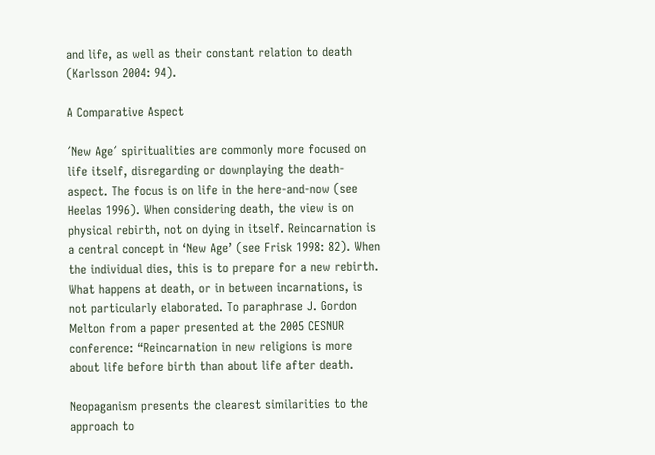and life, as well as their constant relation to death (Karlsson 2004: 94).

A Comparative Aspect

´New Age´ spiritualities are commonly more focused on life itself, disregarding or downplaying the death-aspect. The focus is on life in the here-and-now (see Heelas 1996). When considering death, the view is on physical rebirth, not on dying in itself. Reincarnation is a central concept in ‘New Age’ (see Frisk 1998: 82). When the individual dies, this is to prepare for a new rebirth. What happens at death, or in between incarnations, is not particularly elaborated. To paraphrase J. Gordon Melton from a paper presented at the 2005 CESNUR conference: “Reincarnation in new religions is more about life before birth than about life after death.

Neopaganism presents the clearest similarities to the approach to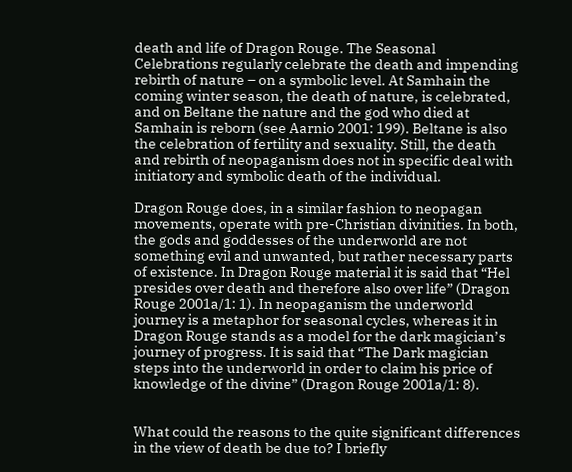death and life of Dragon Rouge. The Seasonal Celebrations regularly celebrate the death and impending rebirth of nature – on a symbolic level. At Samhain the coming winter season, the death of nature, is celebrated, and on Beltane the nature and the god who died at Samhain is reborn (see Aarnio 2001: 199). Beltane is also the celebration of fertility and sexuality. Still, the death and rebirth of neopaganism does not in specific deal with initiatory and symbolic death of the individual.

Dragon Rouge does, in a similar fashion to neopagan movements, operate with pre-Christian divinities. In both, the gods and goddesses of the underworld are not something evil and unwanted, but rather necessary parts of existence. In Dragon Rouge material it is said that “Hel presides over death and therefore also over life” (Dragon Rouge 2001a/1: 1). In neopaganism the underworld journey is a metaphor for seasonal cycles, whereas it in Dragon Rouge stands as a model for the dark magician’s journey of progress. It is said that “The Dark magician steps into the underworld in order to claim his price of knowledge of the divine” (Dragon Rouge 2001a/1: 8).


What could the reasons to the quite significant differences in the view of death be due to? I briefly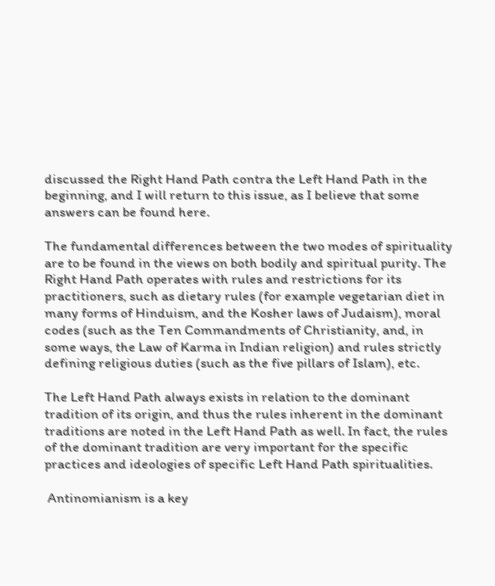discussed the Right Hand Path contra the Left Hand Path in the beginning, and I will return to this issue, as I believe that some answers can be found here.

The fundamental differences between the two modes of spirituality are to be found in the views on both bodily and spiritual purity. The Right Hand Path operates with rules and restrictions for its practitioners, such as dietary rules (for example vegetarian diet in many forms of Hinduism, and the Kosher laws of Judaism), moral codes (such as the Ten Commandments of Christianity, and, in some ways, the Law of Karma in Indian religion) and rules strictly defining religious duties (such as the five pillars of Islam), etc.

The Left Hand Path always exists in relation to the dominant tradition of its origin, and thus the rules inherent in the dominant traditions are noted in the Left Hand Path as well. In fact, the rules of the dominant tradition are very important for the specific practices and ideologies of specific Left Hand Path spiritualities.

 Antinomianism is a key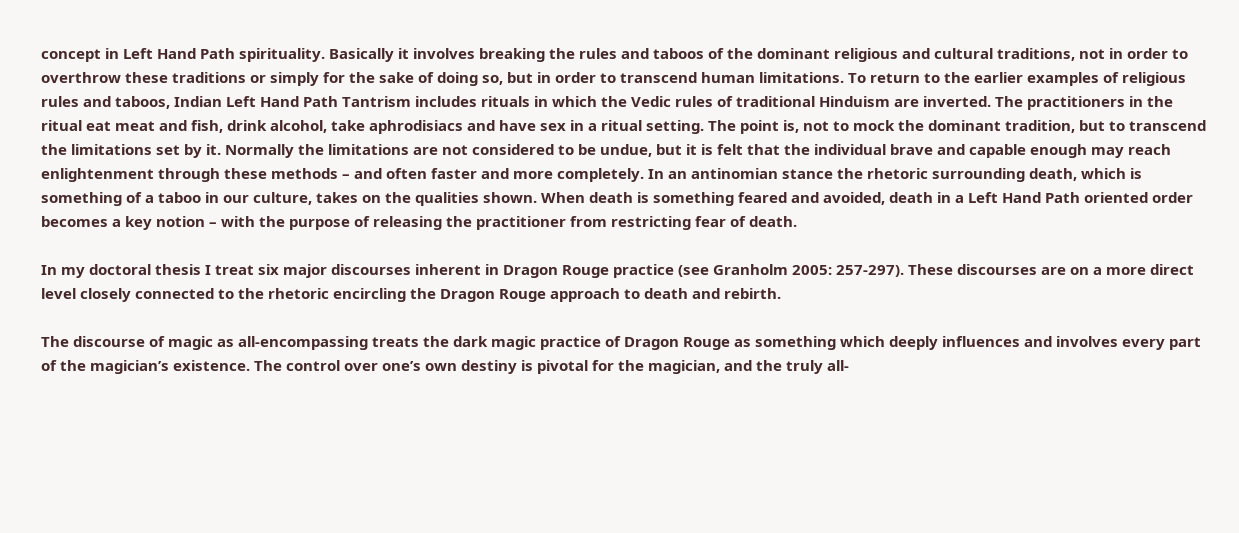concept in Left Hand Path spirituality. Basically it involves breaking the rules and taboos of the dominant religious and cultural traditions, not in order to overthrow these traditions or simply for the sake of doing so, but in order to transcend human limitations. To return to the earlier examples of religious rules and taboos, Indian Left Hand Path Tantrism includes rituals in which the Vedic rules of traditional Hinduism are inverted. The practitioners in the ritual eat meat and fish, drink alcohol, take aphrodisiacs and have sex in a ritual setting. The point is, not to mock the dominant tradition, but to transcend the limitations set by it. Normally the limitations are not considered to be undue, but it is felt that the individual brave and capable enough may reach enlightenment through these methods – and often faster and more completely. In an antinomian stance the rhetoric surrounding death, which is something of a taboo in our culture, takes on the qualities shown. When death is something feared and avoided, death in a Left Hand Path oriented order becomes a key notion – with the purpose of releasing the practitioner from restricting fear of death.

In my doctoral thesis I treat six major discourses inherent in Dragon Rouge practice (see Granholm 2005: 257-297). These discourses are on a more direct level closely connected to the rhetoric encircling the Dragon Rouge approach to death and rebirth.

The discourse of magic as all-encompassing treats the dark magic practice of Dragon Rouge as something which deeply influences and involves every part of the magician’s existence. The control over one’s own destiny is pivotal for the magician, and the truly all-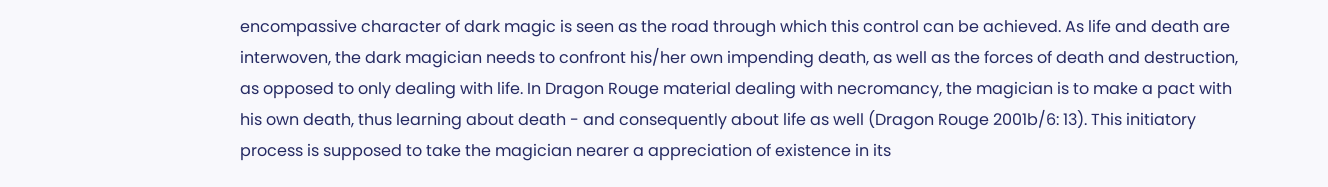encompassive character of dark magic is seen as the road through which this control can be achieved. As life and death are interwoven, the dark magician needs to confront his/her own impending death, as well as the forces of death and destruction, as opposed to only dealing with life. In Dragon Rouge material dealing with necromancy, the magician is to make a pact with his own death, thus learning about death - and consequently about life as well (Dragon Rouge 2001b/6: 13). This initiatory process is supposed to take the magician nearer a appreciation of existence in its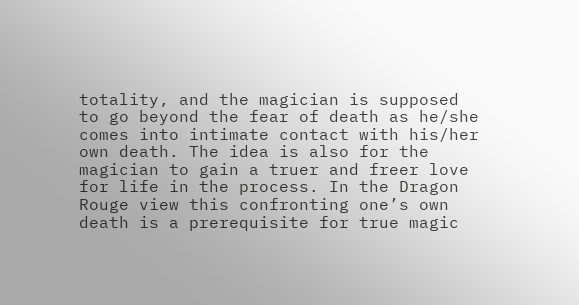totality, and the magician is supposed to go beyond the fear of death as he/she comes into intimate contact with his/her own death. The idea is also for the magician to gain a truer and freer love for life in the process. In the Dragon Rouge view this confronting one’s own death is a prerequisite for true magic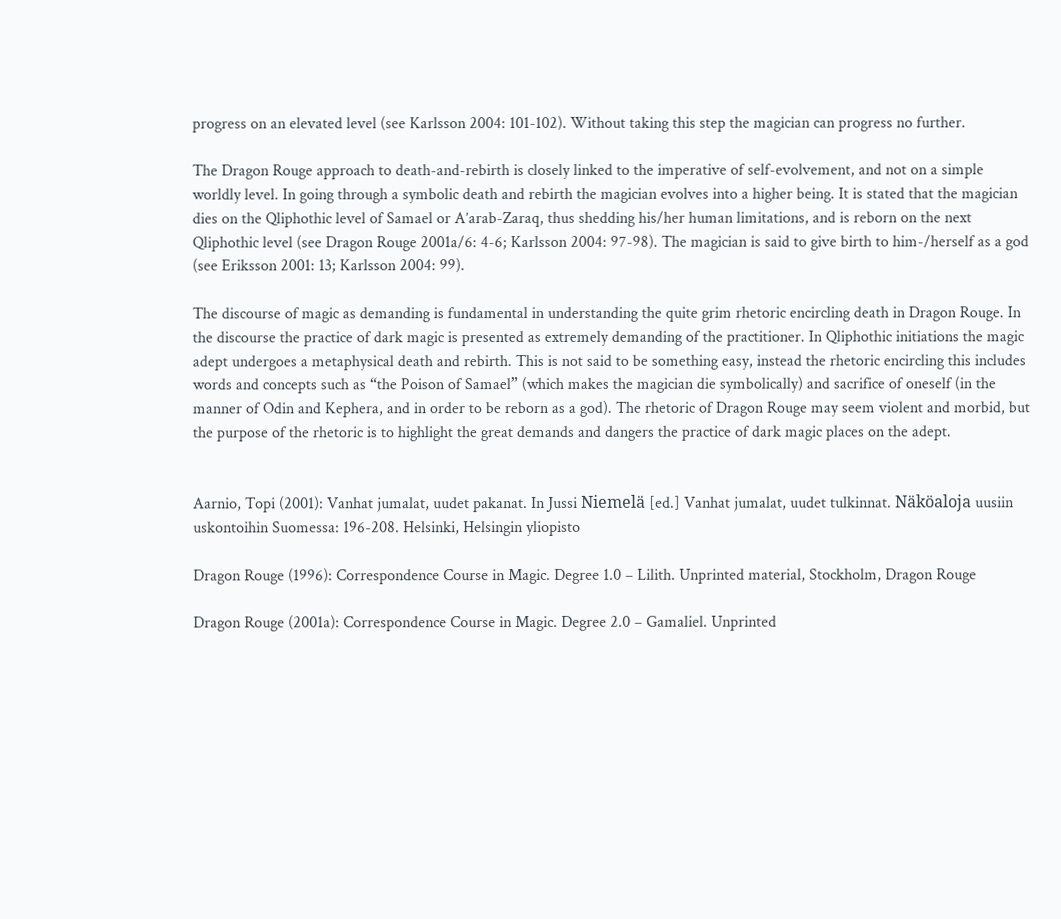progress on an elevated level (see Karlsson 2004: 101-102). Without taking this step the magician can progress no further.

The Dragon Rouge approach to death-and-rebirth is closely linked to the imperative of self-evolvement, and not on a simple worldly level. In going through a symbolic death and rebirth the magician evolves into a higher being. It is stated that the magician dies on the Qliphothic level of Samael or A’arab-Zaraq, thus shedding his/her human limitations, and is reborn on the next Qliphothic level (see Dragon Rouge 2001a/6: 4-6; Karlsson 2004: 97-98). The magician is said to give birth to him-/herself as a god (see Eriksson 2001: 13; Karlsson 2004: 99).

The discourse of magic as demanding is fundamental in understanding the quite grim rhetoric encircling death in Dragon Rouge. In the discourse the practice of dark magic is presented as extremely demanding of the practitioner. In Qliphothic initiations the magic adept undergoes a metaphysical death and rebirth. This is not said to be something easy, instead the rhetoric encircling this includes words and concepts such as “the Poison of Samael” (which makes the magician die symbolically) and sacrifice of oneself (in the manner of Odin and Kephera, and in order to be reborn as a god). The rhetoric of Dragon Rouge may seem violent and morbid, but the purpose of the rhetoric is to highlight the great demands and dangers the practice of dark magic places on the adept.


Aarnio, Topi (2001): Vanhat jumalat, uudet pakanat. In Jussi Niemelä [ed.] Vanhat jumalat, uudet tulkinnat. Näköaloja uusiin uskontoihin Suomessa: 196-208. Helsinki, Helsingin yliopisto

Dragon Rouge (1996): Correspondence Course in Magic. Degree 1.0 – Lilith. Unprinted material, Stockholm, Dragon Rouge

Dragon Rouge (2001a): Correspondence Course in Magic. Degree 2.0 – Gamaliel. Unprinted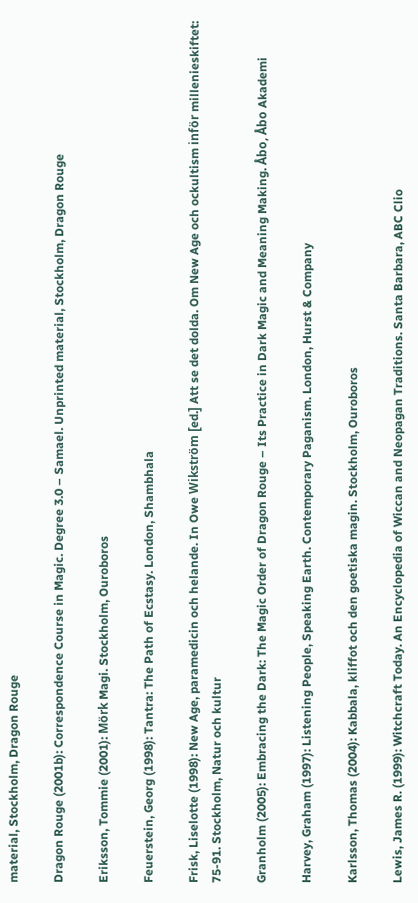material, Stockholm, Dragon Rouge

Dragon Rouge (2001b): Correspondence Course in Magic. Degree 3.0 – Samael. Unprinted material, Stockholm, Dragon Rouge

Eriksson, Tommie (2001): Mörk Magi. Stockholm, Ouroboros

Feuerstein, Georg (1998): Tantra: The Path of Ecstasy. London, Shambhala

Frisk, Liselotte (1998): New Age, paramedicin och helande. In Owe Wikström [ed.] Att se det dolda. Om New Age och ockultism inför millenieskiftet: 75-91. Stockholm, Natur och kultur

Granholm (2005): Embracing the Dark: The Magic Order of Dragon Rouge – Its Practice in Dark Magic and Meaning Making. Åbo, Åbo Akademi

Harvey, Graham (1997): Listening People, Speaking Earth. Contemporary Paganism. London, Hurst & Company

Karlsson, Thomas (2004): Kabbala, kliffot och den goetiska magin. Stockholm, Ouroboros

Lewis, James R. (1999): Witchcraft Today. An Encyclopedia of Wiccan and Neopagan Traditions. Santa Barbara, ABC Clio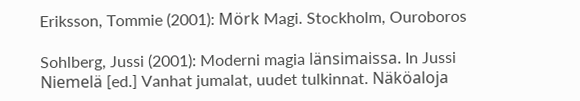Eriksson, Tommie (2001): Mörk Magi. Stockholm, Ouroboros

Sohlberg, Jussi (2001): Moderni magia länsimaissa. In Jussi Niemelä [ed.] Vanhat jumalat, uudet tulkinnat. Näköaloja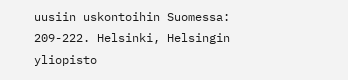uusiin uskontoihin Suomessa: 209-222. Helsinki, Helsingin yliopisto